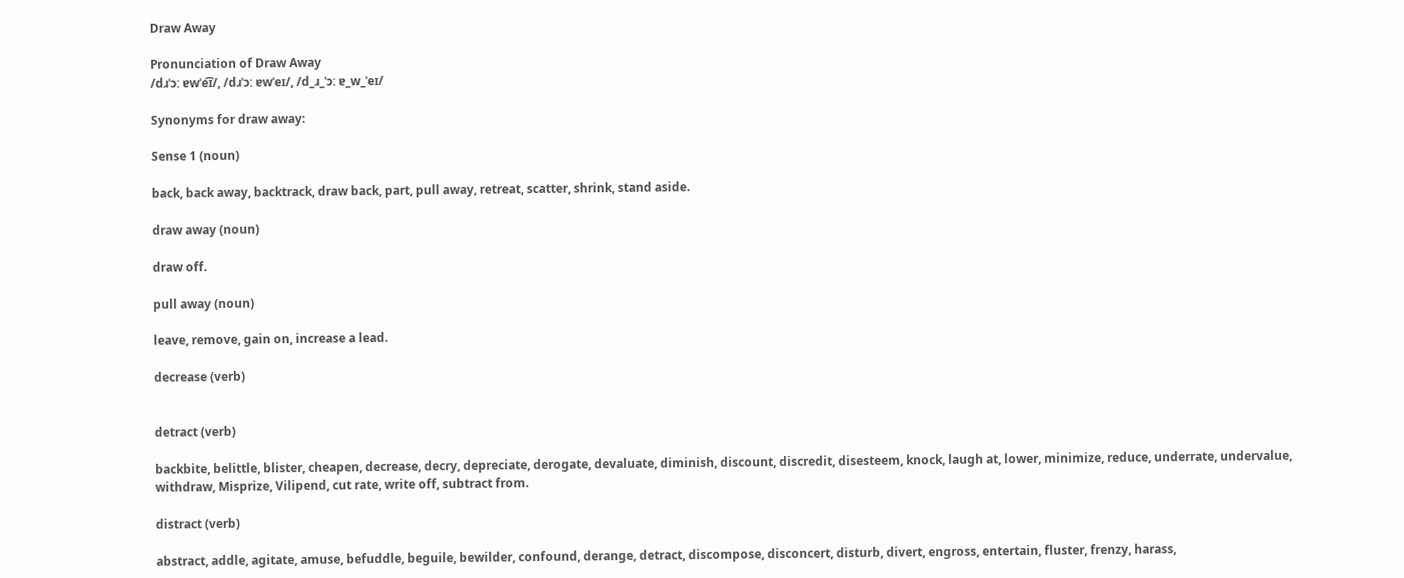Draw Away

Pronunciation of Draw Away
/dɹˈɔː ɐwˈe͡ɪ/, /dɹˈɔː ɐwˈeɪ/, /d_ɹ_ˈɔː ɐ_w_ˈeɪ/

Synonyms for draw away:

Sense 1 (noun)

back, back away, backtrack, draw back, part, pull away, retreat, scatter, shrink, stand aside.

draw away (noun)

draw off.

pull away (noun)

leave, remove, gain on, increase a lead.

decrease (verb)


detract (verb)

backbite, belittle, blister, cheapen, decrease, decry, depreciate, derogate, devaluate, diminish, discount, discredit, disesteem, knock, laugh at, lower, minimize, reduce, underrate, undervalue, withdraw, Misprize, Vilipend, cut rate, write off, subtract from.

distract (verb)

abstract, addle, agitate, amuse, befuddle, beguile, bewilder, confound, derange, detract, discompose, disconcert, disturb, divert, engross, entertain, fluster, frenzy, harass,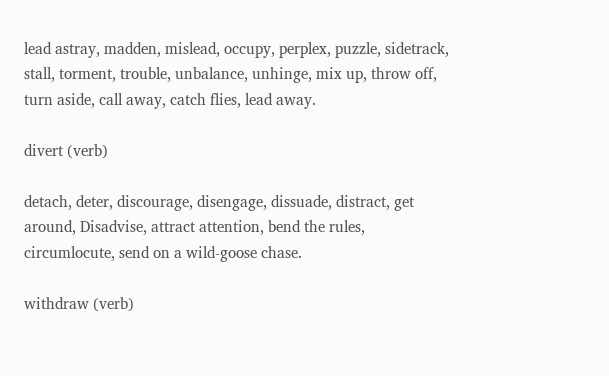lead astray, madden, mislead, occupy, perplex, puzzle, sidetrack, stall, torment, trouble, unbalance, unhinge, mix up, throw off, turn aside, call away, catch flies, lead away.

divert (verb)

detach, deter, discourage, disengage, dissuade, distract, get around, Disadvise, attract attention, bend the rules, circumlocute, send on a wild-goose chase.

withdraw (verb)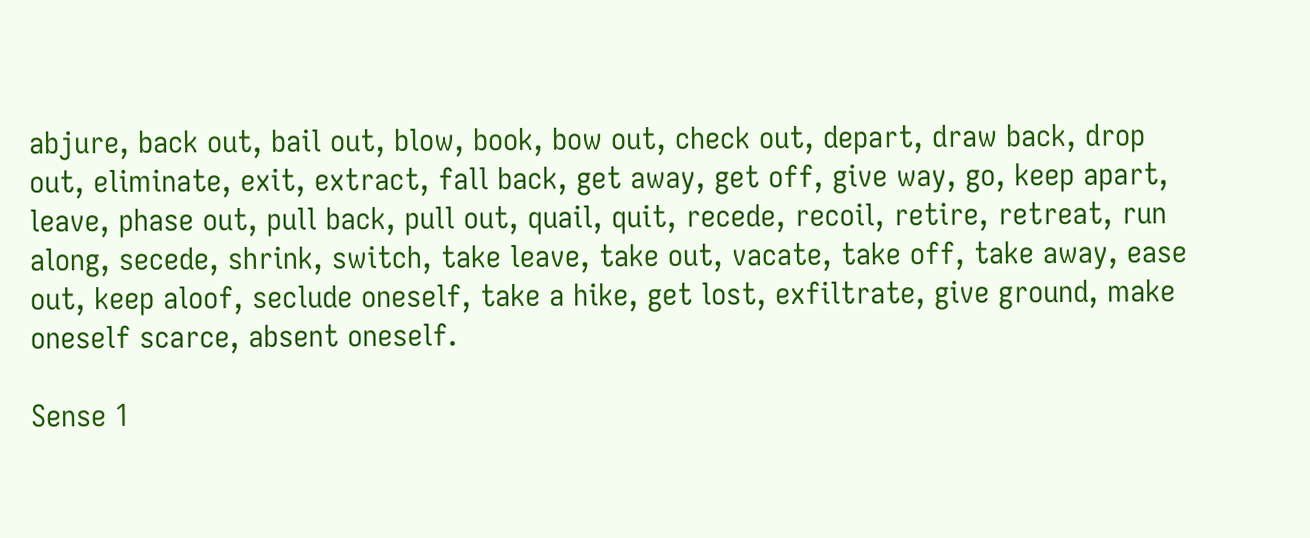abjure, back out, bail out, blow, book, bow out, check out, depart, draw back, drop out, eliminate, exit, extract, fall back, get away, get off, give way, go, keep apart, leave, phase out, pull back, pull out, quail, quit, recede, recoil, retire, retreat, run along, secede, shrink, switch, take leave, take out, vacate, take off, take away, ease out, keep aloof, seclude oneself, take a hike, get lost, exfiltrate, give ground, make oneself scarce, absent oneself.

Sense 1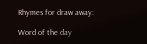Rhymes for draw away:

Word of the day